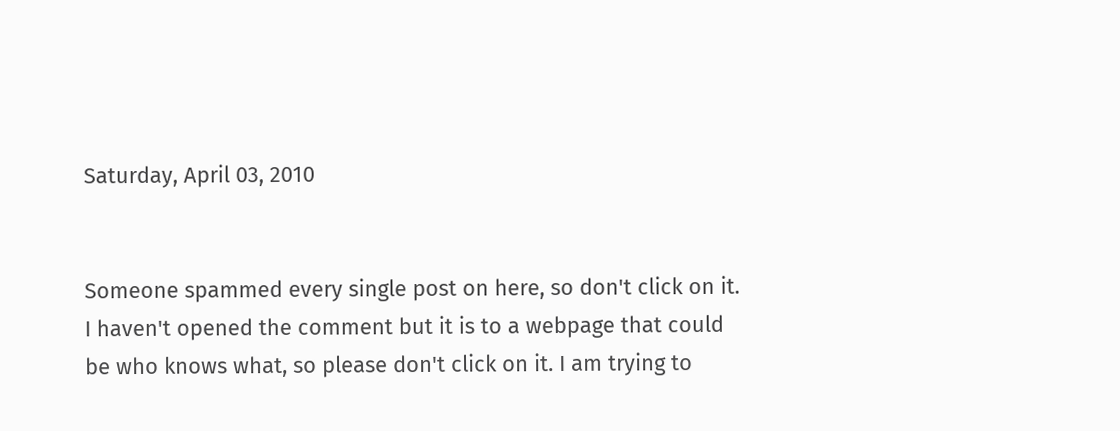Saturday, April 03, 2010


Someone spammed every single post on here, so don't click on it. I haven't opened the comment but it is to a webpage that could be who knows what, so please don't click on it. I am trying to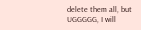delete them all, but UGGGGG, I will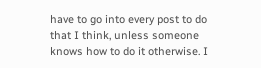have to go into every post to do that I think, unless someone knows how to do it otherwise. I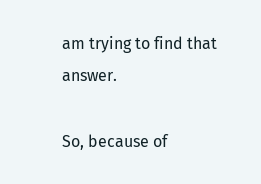am trying to find that answer.

So, because of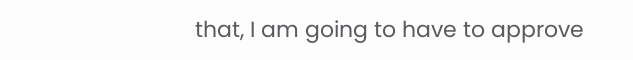that, I am going to have to approve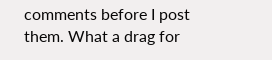comments before I post them. What a drag for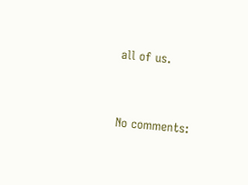all of us.


No comments: